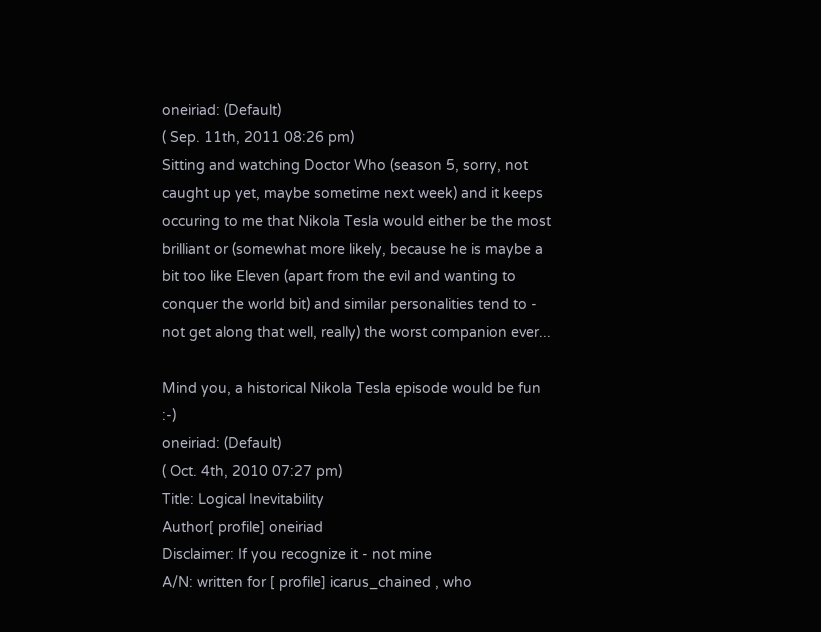oneiriad: (Default)
( Sep. 11th, 2011 08:26 pm)
Sitting and watching Doctor Who (season 5, sorry, not caught up yet, maybe sometime next week) and it keeps occuring to me that Nikola Tesla would either be the most brilliant or (somewhat more likely, because he is maybe a bit too like Eleven (apart from the evil and wanting to conquer the world bit) and similar personalities tend to - not get along that well, really) the worst companion ever...

Mind you, a historical Nikola Tesla episode would be fun :-)
oneiriad: (Default)
( Oct. 4th, 2010 07:27 pm)
Title: Logical Inevitability
Author[ profile] oneiriad
Disclaimer: If you recognize it - not mine
A/N: written for [ profile] icarus_chained , who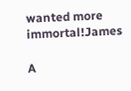wanted more immortal!James

A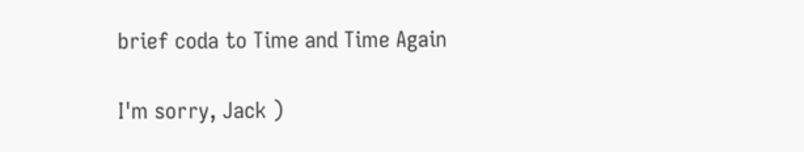brief coda to Time and Time Again

I'm sorry, Jack )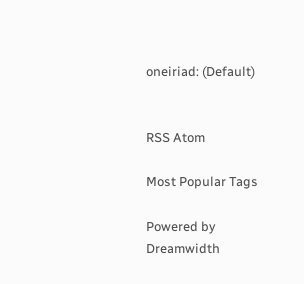oneiriad: (Default)


RSS Atom

Most Popular Tags

Powered by Dreamwidth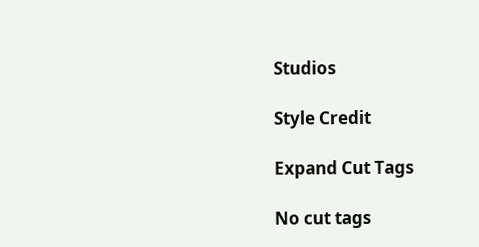Studios

Style Credit

Expand Cut Tags

No cut tags